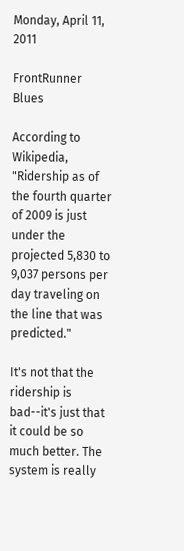Monday, April 11, 2011

FrontRunner Blues

According to Wikipedia, "Ridership as of the fourth quarter of 2009 is just under the projected 5,830 to 9,037 persons per day traveling on the line that was predicted."

It's not that the ridership is bad--it's just that it could be so much better. The system is really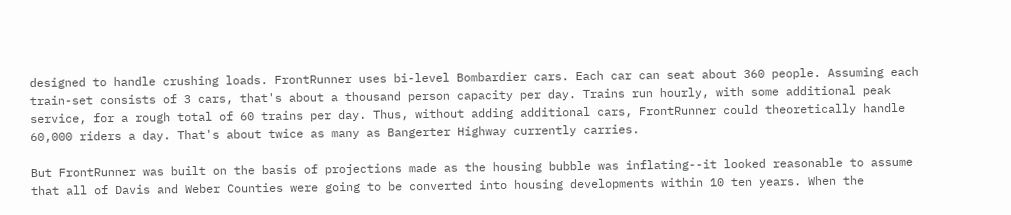designed to handle crushing loads. FrontRunner uses bi-level Bombardier cars. Each car can seat about 360 people. Assuming each train-set consists of 3 cars, that's about a thousand person capacity per day. Trains run hourly, with some additional peak service, for a rough total of 60 trains per day. Thus, without adding additional cars, FrontRunner could theoretically handle 60,000 riders a day. That's about twice as many as Bangerter Highway currently carries.

But FrontRunner was built on the basis of projections made as the housing bubble was inflating--it looked reasonable to assume that all of Davis and Weber Counties were going to be converted into housing developments within 10 ten years. When the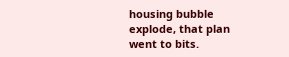housing bubble explode, that plan went to bits.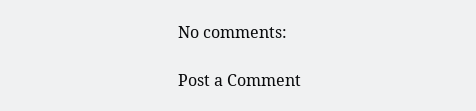No comments:

Post a Comment